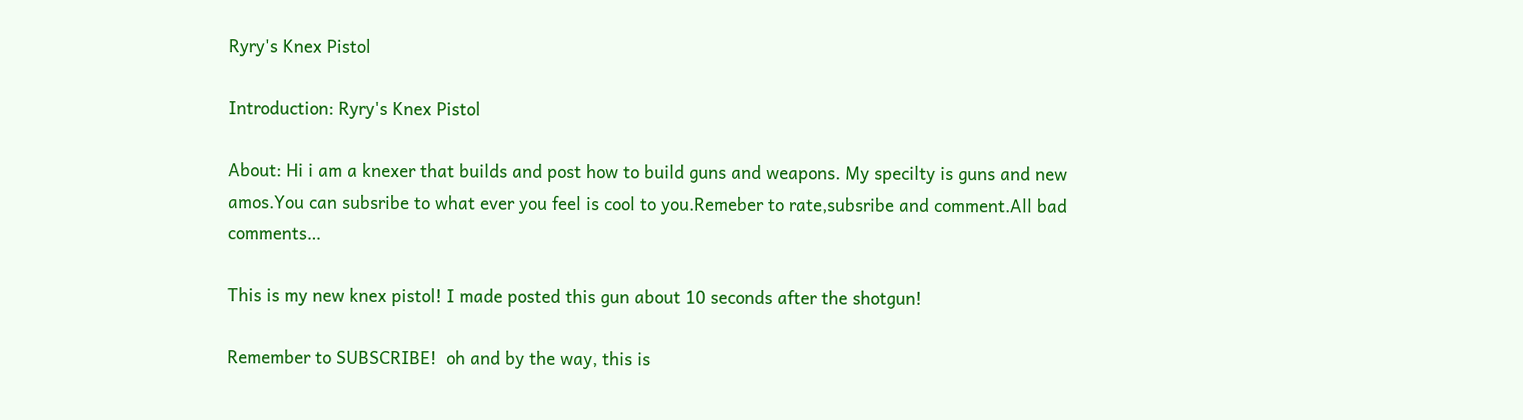Ryry's Knex Pistol

Introduction: Ryry's Knex Pistol

About: Hi i am a knexer that builds and post how to build guns and weapons. My specilty is guns and new amos.You can subsribe to what ever you feel is cool to you.Remeber to rate,subsribe and comment.All bad comments…

This is my new knex pistol! I made posted this gun about 10 seconds after the shotgun!

Remember to SUBSCRIBE!  oh and by the way, this is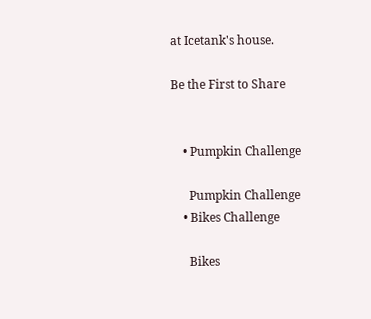at Icetank's house.

Be the First to Share


    • Pumpkin Challenge

      Pumpkin Challenge
    • Bikes Challenge

      Bikes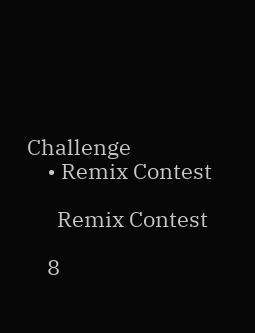Challenge
    • Remix Contest

      Remix Contest

    8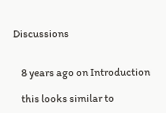Discussions


    8 years ago on Introduction

    this looks similar to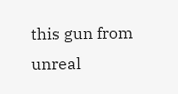this gun from unreal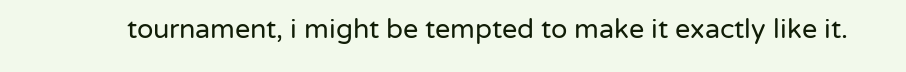tournament, i might be tempted to make it exactly like it.